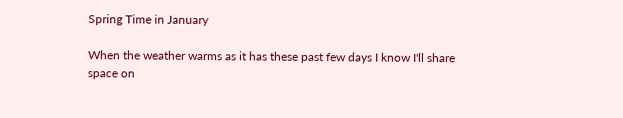Spring Time in January

When the weather warms as it has these past few days I know I'll share space on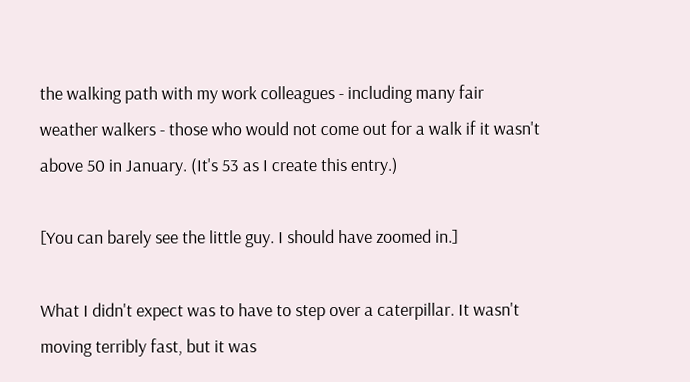the walking path with my work colleagues - including many fair weather walkers - those who would not come out for a walk if it wasn't above 50 in January. (It's 53 as I create this entry.)

[You can barely see the little guy. I should have zoomed in.]

What I didn't expect was to have to step over a caterpillar. It wasn't moving terribly fast, but it was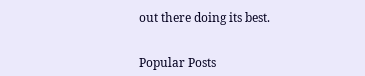out there doing its best.


Popular Posts